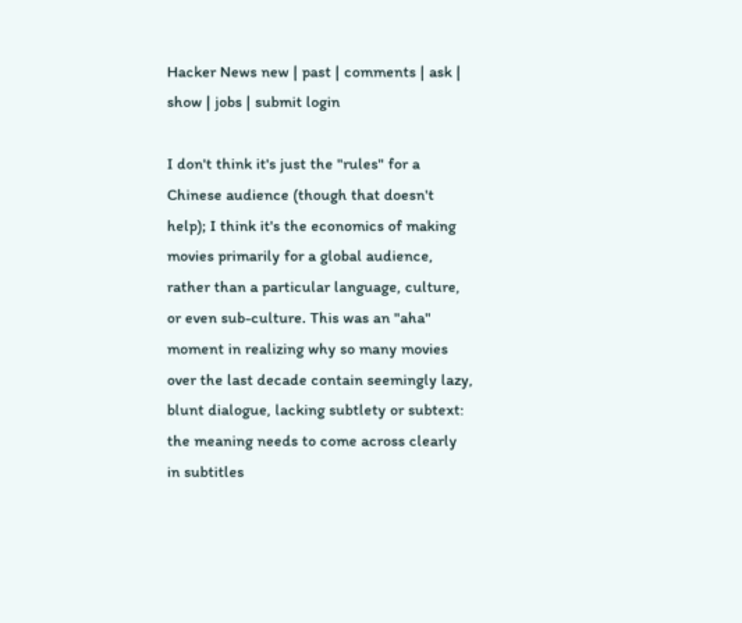Hacker News new | past | comments | ask | show | jobs | submit login

I don't think it's just the "rules" for a Chinese audience (though that doesn't help); I think it's the economics of making movies primarily for a global audience, rather than a particular language, culture, or even sub-culture. This was an "aha" moment in realizing why so many movies over the last decade contain seemingly lazy, blunt dialogue, lacking subtlety or subtext: the meaning needs to come across clearly in subtitles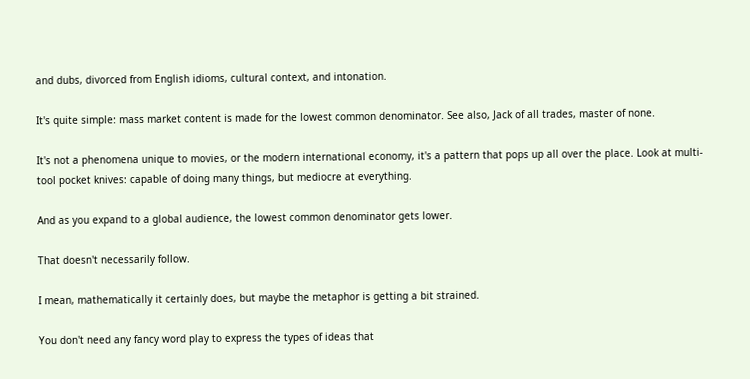and dubs, divorced from English idioms, cultural context, and intonation.

It's quite simple: mass market content is made for the lowest common denominator. See also, Jack of all trades, master of none.

It's not a phenomena unique to movies, or the modern international economy, it's a pattern that pops up all over the place. Look at multi-tool pocket knives: capable of doing many things, but mediocre at everything.

And as you expand to a global audience, the lowest common denominator gets lower.

That doesn't necessarily follow.

I mean, mathematically it certainly does, but maybe the metaphor is getting a bit strained.

You don't need any fancy word play to express the types of ideas that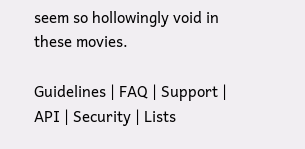seem so hollowingly void in these movies.

Guidelines | FAQ | Support | API | Security | Lists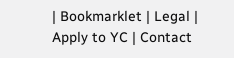| Bookmarklet | Legal | Apply to YC | Contact